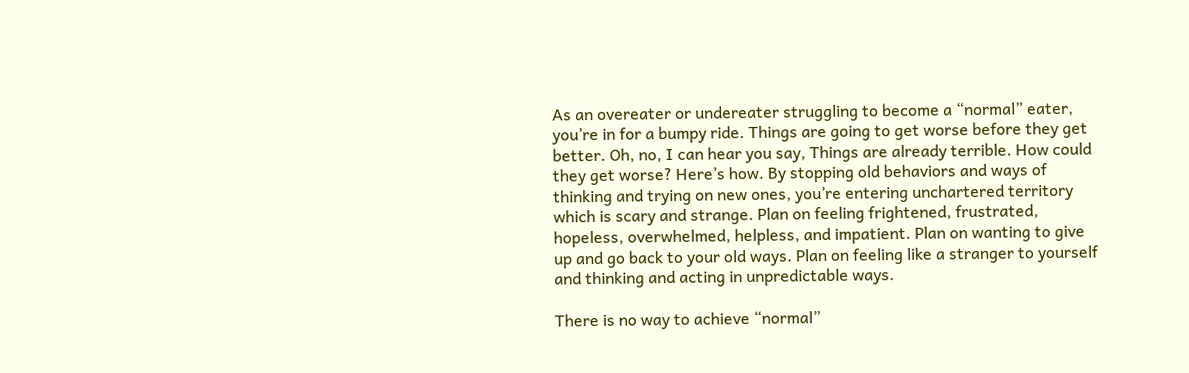As an overeater or undereater struggling to become a “normal” eater, you’re in for a bumpy ride. Things are going to get worse before they get better. Oh, no, I can hear you say, Things are already terrible. How could they get worse? Here’s how. By stopping old behaviors and ways of thinking and trying on new ones, you’re entering unchartered territory which is scary and strange. Plan on feeling frightened, frustrated, hopeless, overwhelmed, helpless, and impatient. Plan on wanting to give up and go back to your old ways. Plan on feeling like a stranger to yourself and thinking and acting in unpredictable ways.

There is no way to achieve “normal”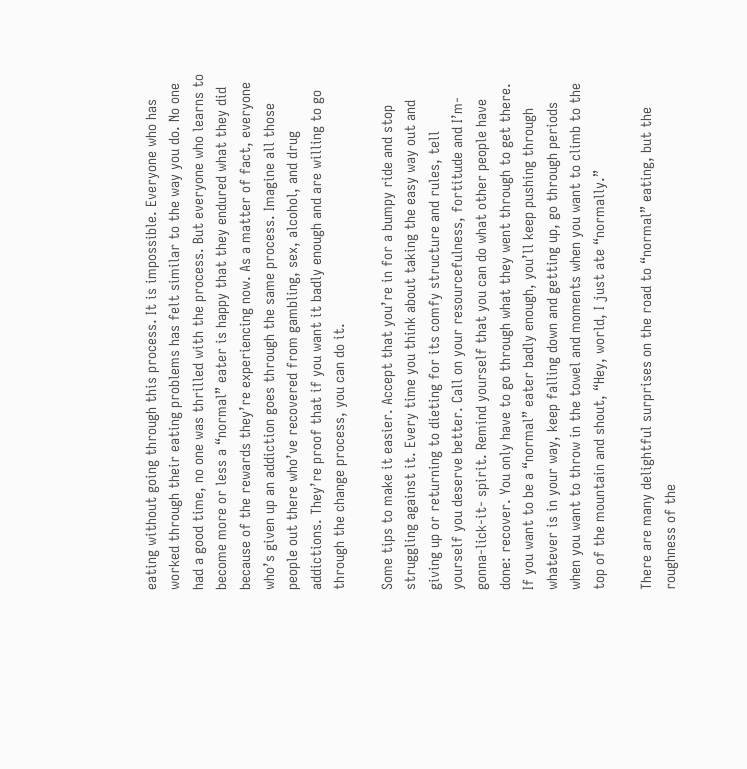eating without going through this process. It is impossible. Everyone who has worked through their eating problems has felt similar to the way you do. No one had a good time, no one was thrilled with the process. But everyone who learns to become more or less a “normal” eater is happy that they endured what they did because of the rewards they’re experiencing now. As a matter of fact, everyone who’s given up an addiction goes through the same process. Imagine all those people out there who’ve recovered from gambling, sex, alcohol, and drug addictions. They’re proof that if you want it badly enough and are willing to go through the change process, you can do it.

Some tips to make it easier. Accept that you’re in for a bumpy ride and stop struggling against it. Every time you think about taking the easy way out and giving up or returning to dieting for its comfy structure and rules, tell yourself you deserve better. Call on your resourcefulness, fortitude and I’m-gonna-lick-it- spirit. Remind yourself that you can do what other people have done: recover. You only have to go through what they went through to get there. If you want to be a “normal” eater badly enough, you’ll keep pushing through whatever is in your way, keep falling down and getting up, go through periods when you want to throw in the towel and moments when you want to climb to the top of the mountain and shout, “Hey, world, I just ate “normally.”

There are many delightful surprises on the road to “normal” eating, but the roughness of the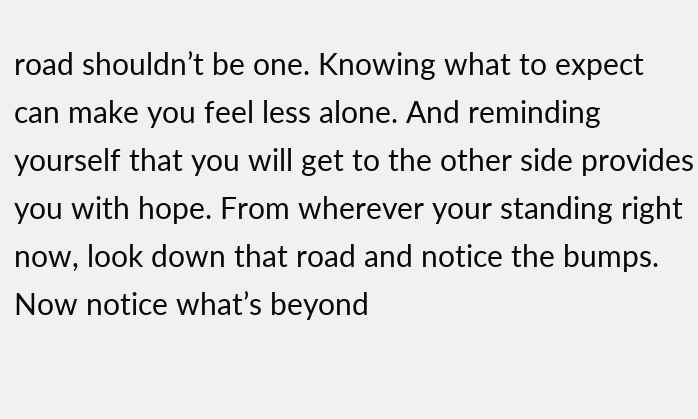road shouldn’t be one. Knowing what to expect can make you feel less alone. And reminding yourself that you will get to the other side provides you with hope. From wherever your standing right now, look down that road and notice the bumps. Now notice what’s beyond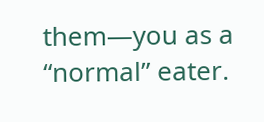them—you as a “normal” eater.